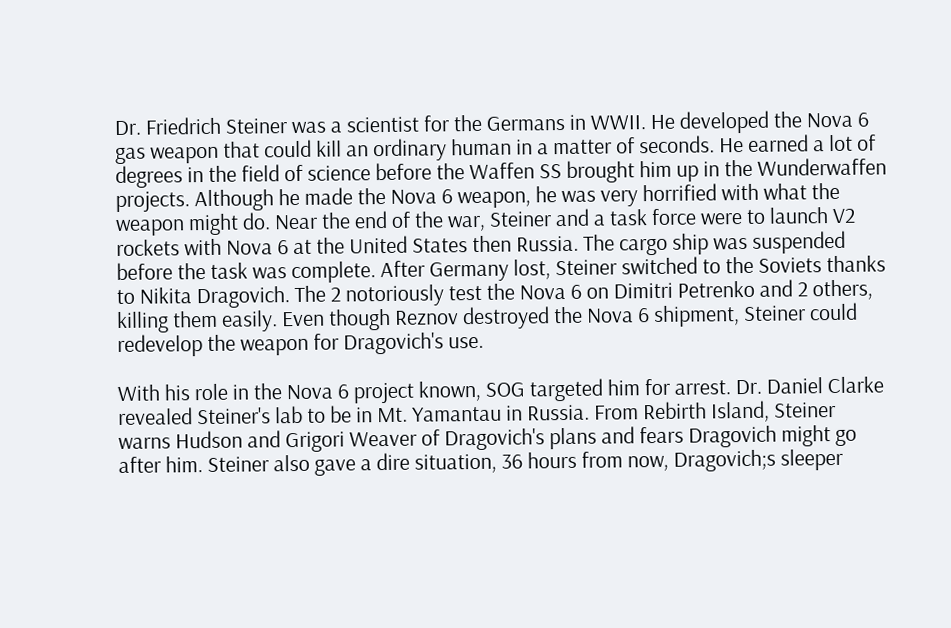Dr. Friedrich Steiner was a scientist for the Germans in WWII. He developed the Nova 6 gas weapon that could kill an ordinary human in a matter of seconds. He earned a lot of degrees in the field of science before the Waffen SS brought him up in the Wunderwaffen projects. Although he made the Nova 6 weapon, he was very horrified with what the weapon might do. Near the end of the war, Steiner and a task force were to launch V2 rockets with Nova 6 at the United States then Russia. The cargo ship was suspended before the task was complete. After Germany lost, Steiner switched to the Soviets thanks to Nikita Dragovich. The 2 notoriously test the Nova 6 on Dimitri Petrenko and 2 others, killing them easily. Even though Reznov destroyed the Nova 6 shipment, Steiner could redevelop the weapon for Dragovich's use.

With his role in the Nova 6 project known, SOG targeted him for arrest. Dr. Daniel Clarke revealed Steiner's lab to be in Mt. Yamantau in Russia. From Rebirth Island, Steiner warns Hudson and Grigori Weaver of Dragovich's plans and fears Dragovich might go after him. Steiner also gave a dire situation, 36 hours from now, Dragovich;s sleeper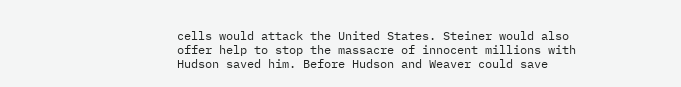cells would attack the United States. Steiner would also offer help to stop the massacre of innocent millions with Hudson saved him. Before Hudson and Weaver could save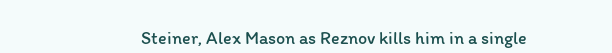Steiner, Alex Mason as Reznov kills him in a single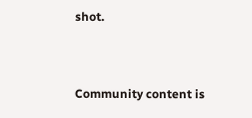shot.


Community content is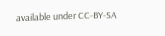available under CC-BY-SA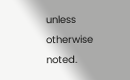unless otherwise noted.